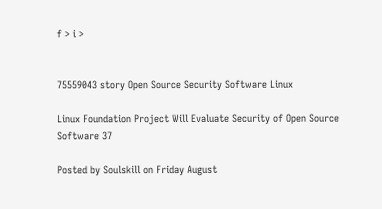f > i >


75559043 story Open Source Security Software Linux

Linux Foundation Project Will Evaluate Security of Open Source Software 37

Posted by Soulskill on Friday August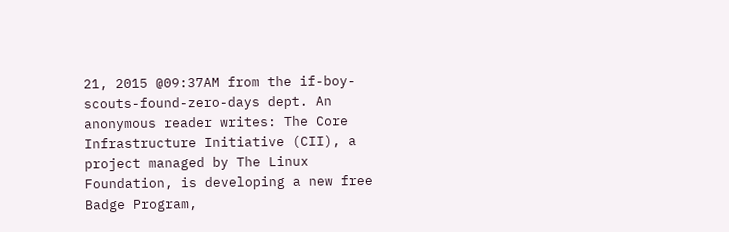21, 2015 @09:37AM from the if-boy-scouts-found-zero-days dept. An anonymous reader writes: The Core Infrastructure Initiative (CII), a project managed by The Linux Foundation, is developing a new free Badge Program,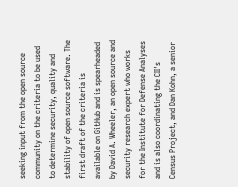seeking input from the open source community on the criteria to be used to determine security, quality and stability of open source software. The first draft of the criteria is available on GitHub and is spearheaded by David A. Wheeler, an open source and security research expert who works for the Institute for Defense Analyses and is also coordinating the CII's Census Project, and Dan Kohn, a senior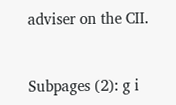adviser on the CII.


Subpages (2): g i